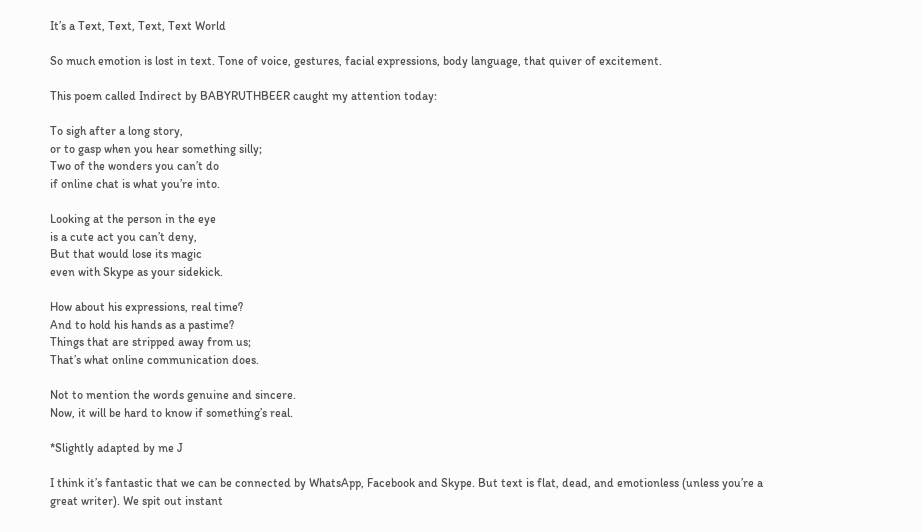It’s a Text, Text, Text, Text World

So much emotion is lost in text. Tone of voice, gestures, facial expressions, body language, that quiver of excitement.

This poem called Indirect by BABYRUTHBEER caught my attention today:

To sigh after a long story,
or to gasp when you hear something silly;
Two of the wonders you can’t do
if online chat is what you’re into.

Looking at the person in the eye
is a cute act you can’t deny,
But that would lose its magic
even with Skype as your sidekick.

How about his expressions, real time?
And to hold his hands as a pastime?
Things that are stripped away from us;
That’s what online communication does.

Not to mention the words genuine and sincere.
Now, it will be hard to know if something’s real.

*Slightly adapted by me J

I think it’s fantastic that we can be connected by WhatsApp, Facebook and Skype. But text is flat, dead, and emotionless (unless you’re a great writer). We spit out instant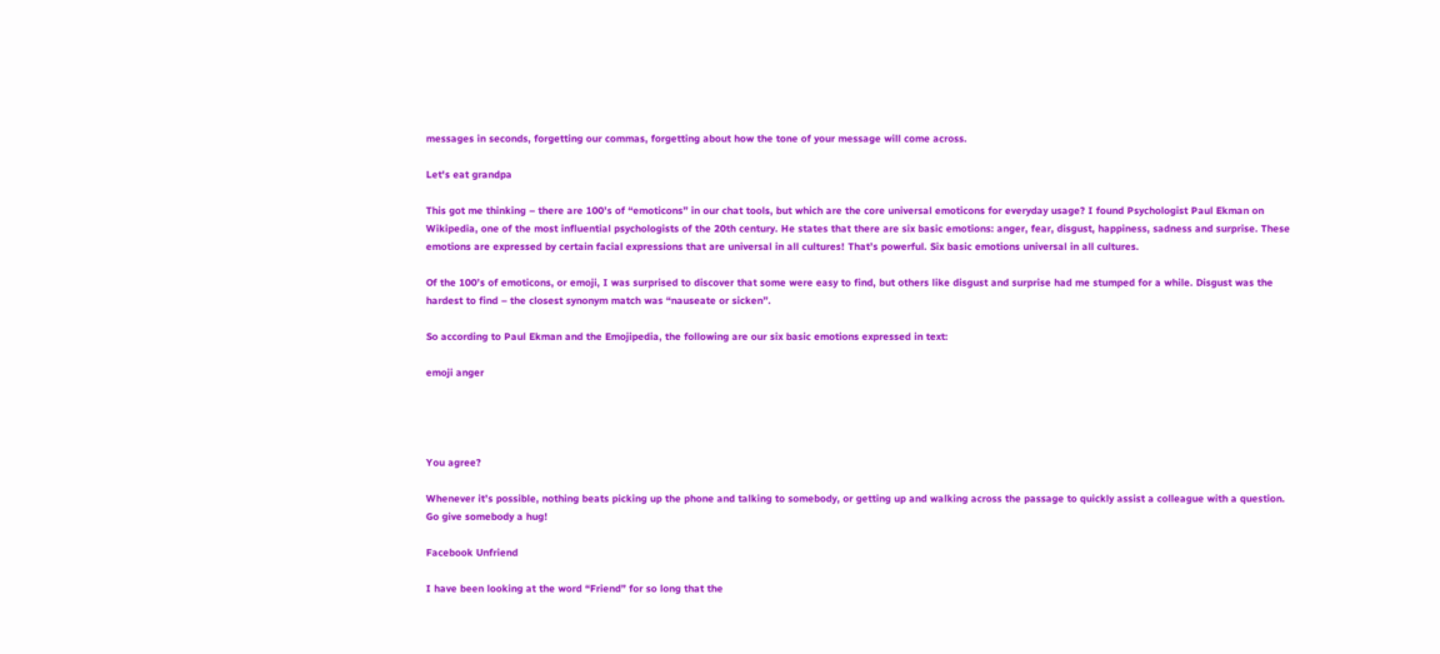messages in seconds, forgetting our commas, forgetting about how the tone of your message will come across.

Let's eat grandpa

This got me thinking – there are 100’s of “emoticons” in our chat tools, but which are the core universal emoticons for everyday usage? I found Psychologist Paul Ekman on Wikipedia, one of the most influential psychologists of the 20th century. He states that there are six basic emotions: anger, fear, disgust, happiness, sadness and surprise. These emotions are expressed by certain facial expressions that are universal in all cultures! That’s powerful. Six basic emotions universal in all cultures.

Of the 100’s of emoticons, or emoji, I was surprised to discover that some were easy to find, but others like disgust and surprise had me stumped for a while. Disgust was the hardest to find – the closest synonym match was “nauseate or sicken”.

So according to Paul Ekman and the Emojipedia, the following are our six basic emotions expressed in text:

emoji anger




You agree?

Whenever it’s possible, nothing beats picking up the phone and talking to somebody, or getting up and walking across the passage to quickly assist a colleague with a question. Go give somebody a hug!

Facebook Unfriend

I have been looking at the word “Friend” for so long that the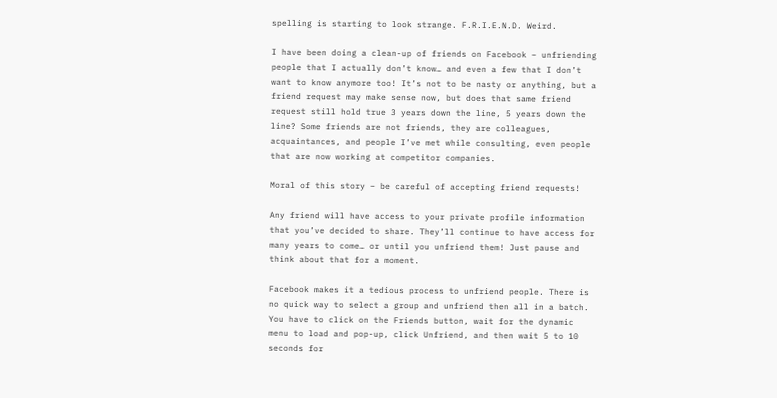spelling is starting to look strange. F.R.I.E.N.D. Weird.

I have been doing a clean-up of friends on Facebook – unfriending people that I actually don’t know… and even a few that I don’t want to know anymore too! It’s not to be nasty or anything, but a friend request may make sense now, but does that same friend request still hold true 3 years down the line, 5 years down the line? Some friends are not friends, they are colleagues, acquaintances, and people I’ve met while consulting, even people that are now working at competitor companies.

Moral of this story – be careful of accepting friend requests!

Any friend will have access to your private profile information that you’ve decided to share. They’ll continue to have access for many years to come… or until you unfriend them! Just pause and think about that for a moment.

Facebook makes it a tedious process to unfriend people. There is no quick way to select a group and unfriend then all in a batch. You have to click on the Friends button, wait for the dynamic menu to load and pop-up, click Unfriend, and then wait 5 to 10 seconds for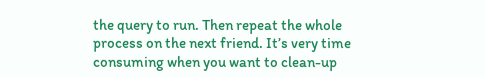the query to run. Then repeat the whole process on the next friend. It’s very time consuming when you want to clean-up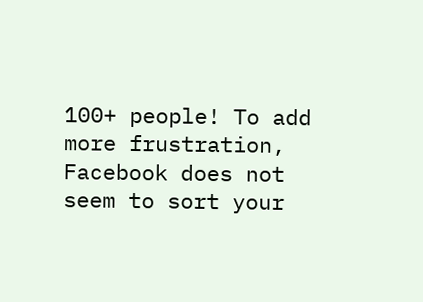100+ people! To add more frustration, Facebook does not seem to sort your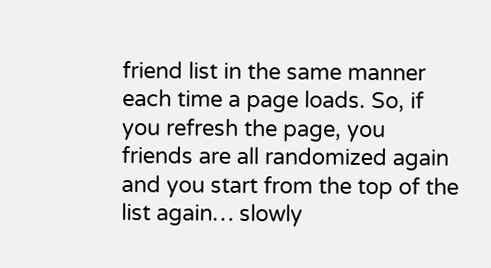friend list in the same manner each time a page loads. So, if you refresh the page, you friends are all randomized again and you start from the top of the list again… slowly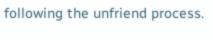following the unfriend process.